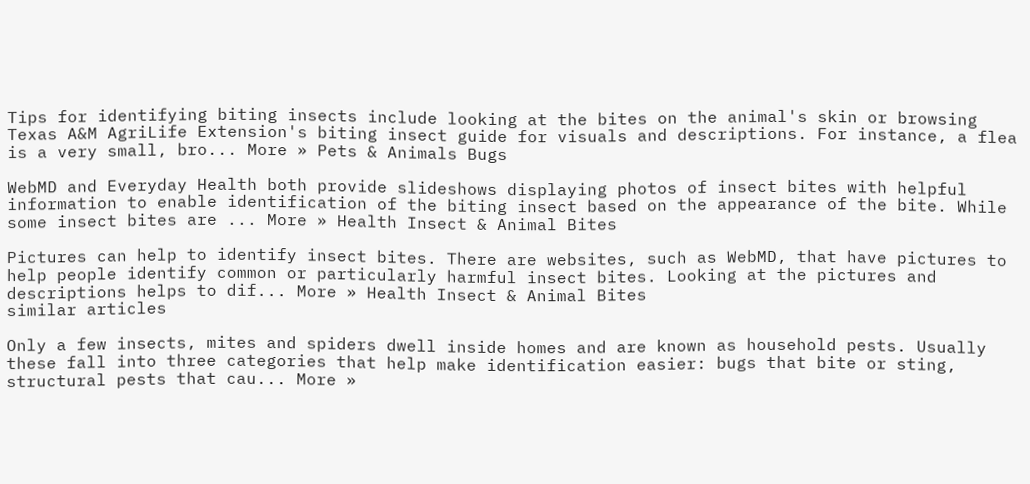Tips for identifying biting insects include looking at the bites on the animal's skin or browsing Texas A&M AgriLife Extension's biting insect guide for visuals and descriptions. For instance, a flea is a very small, bro... More » Pets & Animals Bugs

WebMD and Everyday Health both provide slideshows displaying photos of insect bites with helpful information to enable identification of the biting insect based on the appearance of the bite. While some insect bites are ... More » Health Insect & Animal Bites

Pictures can help to identify insect bites. There are websites, such as WebMD, that have pictures to help people identify common or particularly harmful insect bites. Looking at the pictures and descriptions helps to dif... More » Health Insect & Animal Bites
similar articles

Only a few insects, mites and spiders dwell inside homes and are known as household pests. Usually these fall into three categories that help make identification easier: bugs that bite or sting, structural pests that cau... More »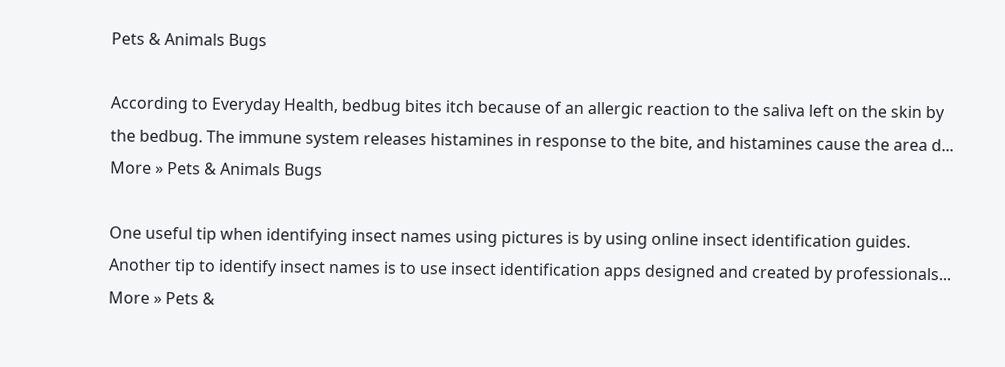Pets & Animals Bugs

According to Everyday Health, bedbug bites itch because of an allergic reaction to the saliva left on the skin by the bedbug. The immune system releases histamines in response to the bite, and histamines cause the area d... More » Pets & Animals Bugs

One useful tip when identifying insect names using pictures is by using online insect identification guides. Another tip to identify insect names is to use insect identification apps designed and created by professionals... More » Pets &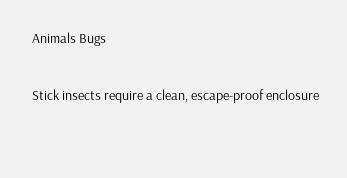Animals Bugs

Stick insects require a clean, escape-proof enclosure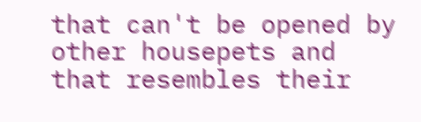that can't be opened by other housepets and that resembles their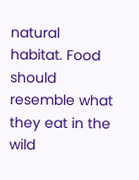natural habitat. Food should resemble what they eat in the wild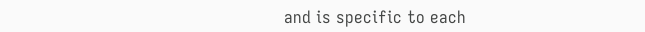and is specific to each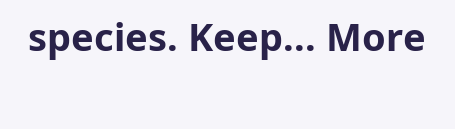species. Keep... More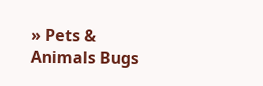» Pets & Animals Bugs